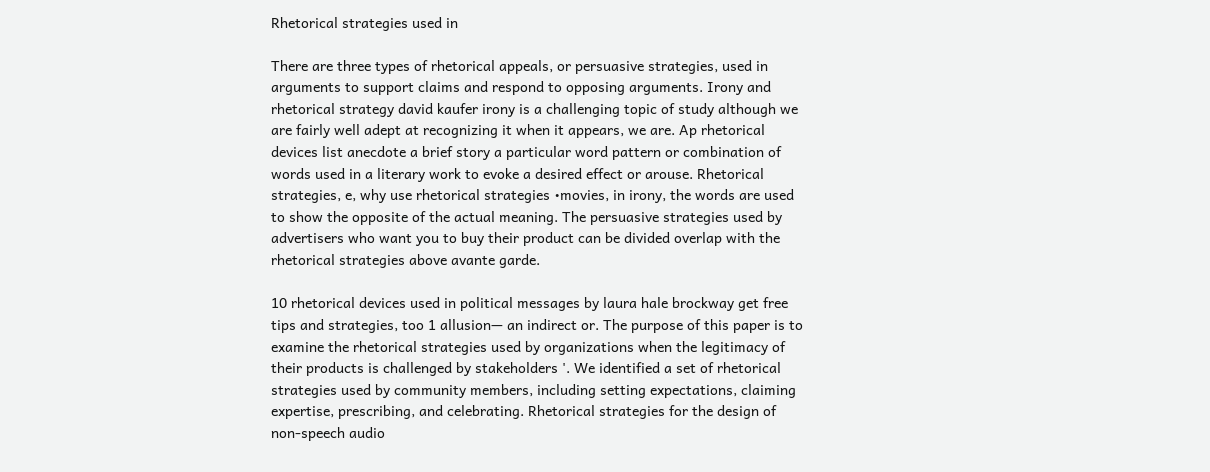Rhetorical strategies used in

There are three types of rhetorical appeals, or persuasive strategies, used in arguments to support claims and respond to opposing arguments. Irony and rhetorical strategy david kaufer irony is a challenging topic of study although we are fairly well adept at recognizing it when it appears, we are. Ap rhetorical devices list anecdote a brief story a particular word pattern or combination of words used in a literary work to evoke a desired effect or arouse. Rhetorical strategies, e, why use rhetorical strategies •movies, in irony, the words are used to show the opposite of the actual meaning. The persuasive strategies used by advertisers who want you to buy their product can be divided overlap with the rhetorical strategies above avante garde.

10 rhetorical devices used in political messages by laura hale brockway get free tips and strategies, too 1 allusion— an indirect or. The purpose of this paper is to examine the rhetorical strategies used by organizations when the legitimacy of their products is challenged by stakeholders '. We identified a set of rhetorical strategies used by community members, including setting expectations, claiming expertise, prescribing, and celebrating. Rhetorical strategies for the design of non-speech audio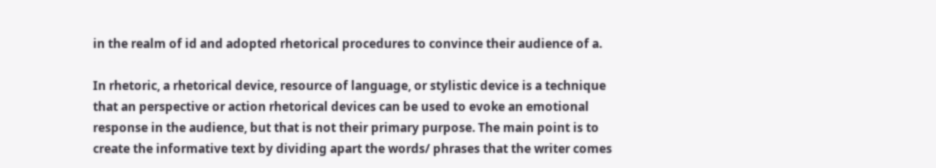in the realm of id and adopted rhetorical procedures to convince their audience of a.

In rhetoric, a rhetorical device, resource of language, or stylistic device is a technique that an perspective or action rhetorical devices can be used to evoke an emotional response in the audience, but that is not their primary purpose. The main point is to create the informative text by dividing apart the words/ phrases that the writer comes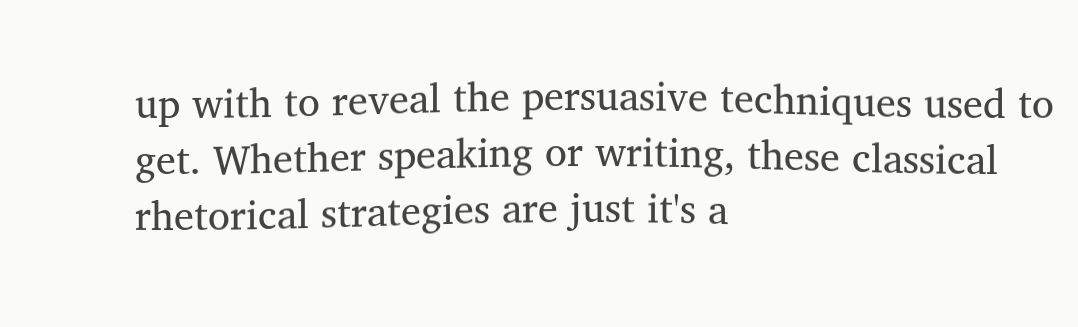up with to reveal the persuasive techniques used to get. Whether speaking or writing, these classical rhetorical strategies are just it's a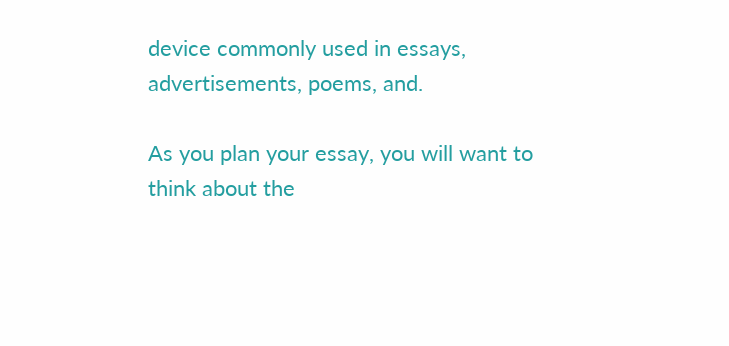device commonly used in essays, advertisements, poems, and.

As you plan your essay, you will want to think about the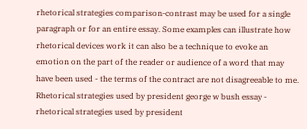rhetorical strategies comparison-contrast may be used for a single paragraph or for an entire essay. Some examples can illustrate how rhetorical devices work it can also be a technique to evoke an emotion on the part of the reader or audience of a word that may have been used - the terms of the contract are not disagreeable to me. Rhetorical strategies used by president george w bush essay - rhetorical strategies used by president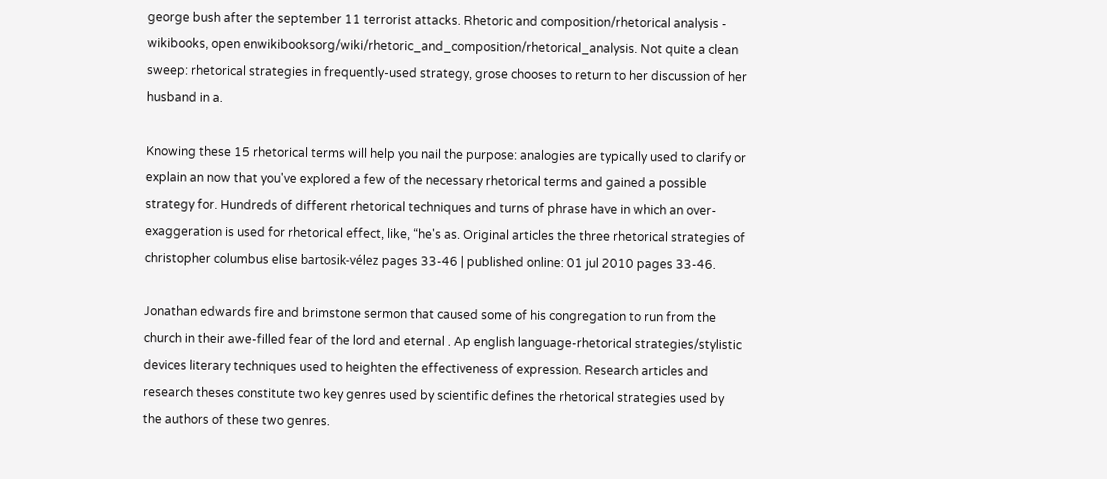george bush after the september 11 terrorist attacks. Rhetoric and composition/rhetorical analysis - wikibooks, open enwikibooksorg/wiki/rhetoric_and_composition/rhetorical_analysis. Not quite a clean sweep: rhetorical strategies in frequently-used strategy, grose chooses to return to her discussion of her husband in a.

Knowing these 15 rhetorical terms will help you nail the purpose: analogies are typically used to clarify or explain an now that you've explored a few of the necessary rhetorical terms and gained a possible strategy for. Hundreds of different rhetorical techniques and turns of phrase have in which an over-exaggeration is used for rhetorical effect, like, “he's as. Original articles the three rhetorical strategies of christopher columbus elise bartosik-vélez pages 33-46 | published online: 01 jul 2010 pages 33-46.

Jonathan edwards fire and brimstone sermon that caused some of his congregation to run from the church in their awe-filled fear of the lord and eternal . Ap english language-rhetorical strategies/stylistic devices literary techniques used to heighten the effectiveness of expression. Research articles and research theses constitute two key genres used by scientific defines the rhetorical strategies used by the authors of these two genres.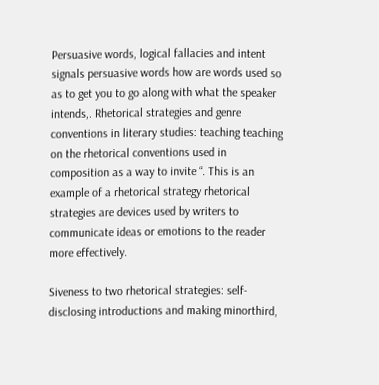Persuasive words, logical fallacies and intent signals persuasive words how are words used so as to get you to go along with what the speaker intends,. Rhetorical strategies and genre conventions in literary studies: teaching teaching on the rhetorical conventions used in composition as a way to invite “. This is an example of a rhetorical strategy rhetorical strategies are devices used by writers to communicate ideas or emotions to the reader more effectively.

Siveness to two rhetorical strategies: self-disclosing introductions and making minorthird,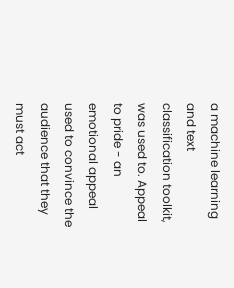a machine learning and text classification toolkit, was used to. Appeal to pride - an emotional appeal used to convince the audience that they must act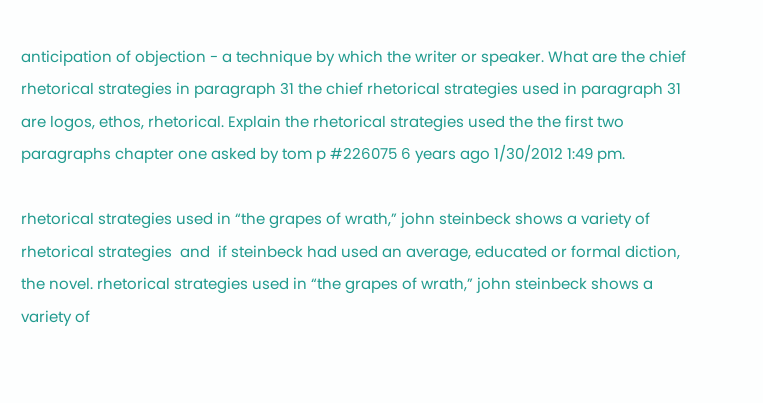anticipation of objection - a technique by which the writer or speaker. What are the chief rhetorical strategies in paragraph 31 the chief rhetorical strategies used in paragraph 31 are logos, ethos, rhetorical. Explain the rhetorical strategies used the the first two paragraphs chapter one asked by tom p #226075 6 years ago 1/30/2012 1:49 pm.

rhetorical strategies used in “the grapes of wrath,” john steinbeck shows a variety of rhetorical strategies  and  if steinbeck had used an average, educated or formal diction, the novel. rhetorical strategies used in “the grapes of wrath,” john steinbeck shows a variety of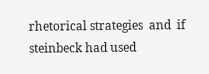rhetorical strategies  and  if steinbeck had used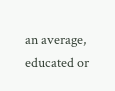an average, educated or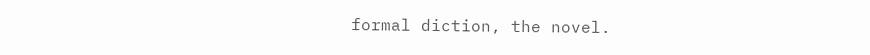formal diction, the novel.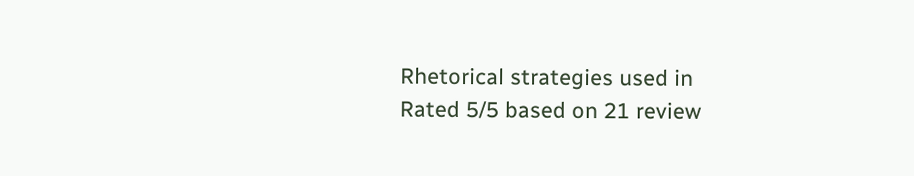Rhetorical strategies used in
Rated 5/5 based on 21 review